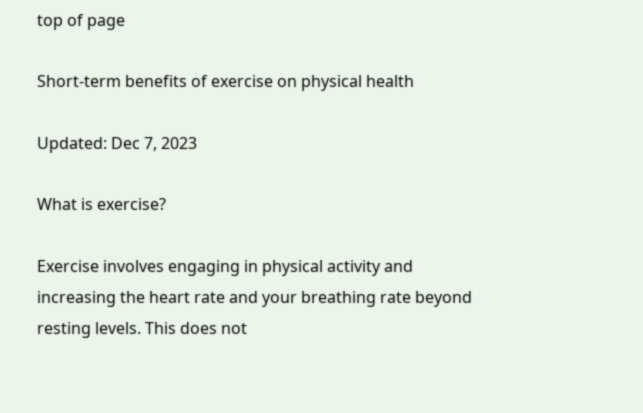top of page

Short-term benefits of exercise on physical health

Updated: Dec 7, 2023

What is exercise?

Exercise involves engaging in physical activity and increasing the heart rate and your breathing rate beyond resting levels. This does not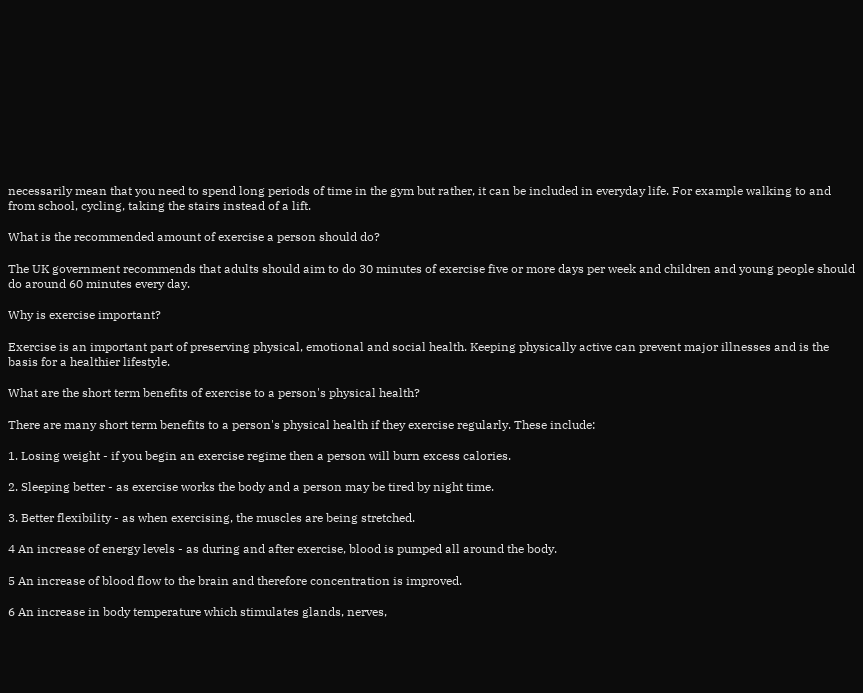necessarily mean that you need to spend long periods of time in the gym but rather, it can be included in everyday life. For example walking to and from school, cycling, taking the stairs instead of a lift.

What is the recommended amount of exercise a person should do?

The UK government recommends that adults should aim to do 30 minutes of exercise five or more days per week and children and young people should do around 60 minutes every day.

Why is exercise important?

Exercise is an important part of preserving physical, emotional and social health. Keeping physically active can prevent major illnesses and is the basis for a healthier lifestyle.

What are the short term benefits of exercise to a person's physical health?

There are many short term benefits to a person's physical health if they exercise regularly. These include:

1. Losing weight - if you begin an exercise regime then a person will burn excess calories.

2. Sleeping better - as exercise works the body and a person may be tired by night time.

3. Better flexibility - as when exercising, the muscles are being stretched.

4 An increase of energy levels - as during and after exercise, blood is pumped all around the body.

5 An increase of blood flow to the brain and therefore concentration is improved.

6 An increase in body temperature which stimulates glands, nerves,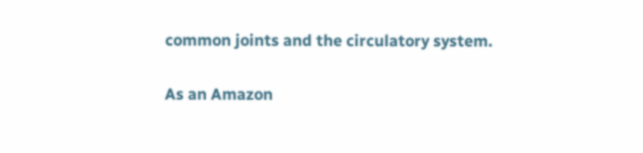common joints and the circulatory system.

As an Amazon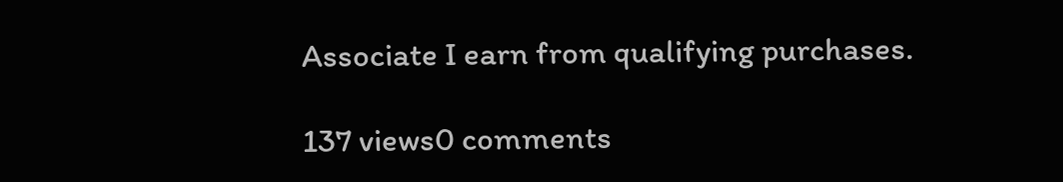Associate I earn from qualifying purchases.

137 views0 comments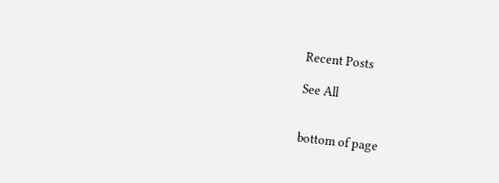Recent Posts

See All


bottom of page